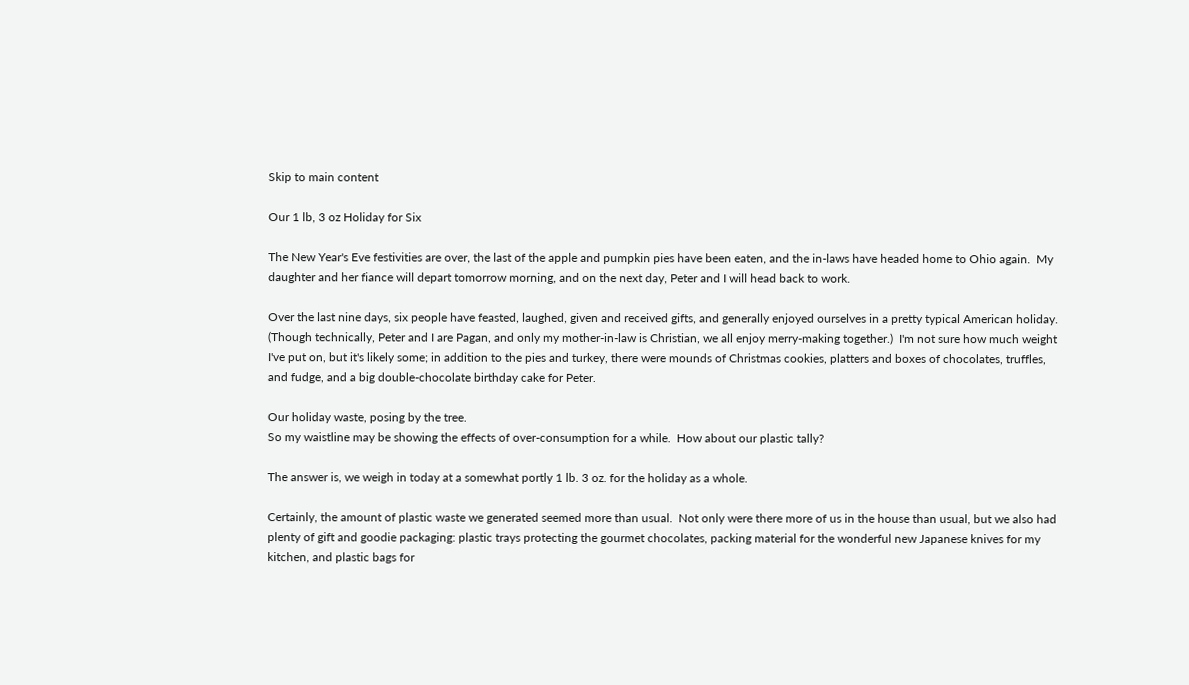Skip to main content

Our 1 lb, 3 oz Holiday for Six

The New Year's Eve festivities are over, the last of the apple and pumpkin pies have been eaten, and the in-laws have headed home to Ohio again.  My daughter and her fiance will depart tomorrow morning, and on the next day, Peter and I will head back to work.

Over the last nine days, six people have feasted, laughed, given and received gifts, and generally enjoyed ourselves in a pretty typical American holiday.  (Though technically, Peter and I are Pagan, and only my mother-in-law is Christian, we all enjoy merry-making together.)  I'm not sure how much weight I've put on, but it's likely some; in addition to the pies and turkey, there were mounds of Christmas cookies, platters and boxes of chocolates, truffles, and fudge, and a big double-chocolate birthday cake for Peter.

Our holiday waste, posing by the tree.
So my waistline may be showing the effects of over-consumption for a while.  How about our plastic tally?

The answer is, we weigh in today at a somewhat portly 1 lb. 3 oz. for the holiday as a whole.

Certainly, the amount of plastic waste we generated seemed more than usual.  Not only were there more of us in the house than usual, but we also had plenty of gift and goodie packaging: plastic trays protecting the gourmet chocolates, packing material for the wonderful new Japanese knives for my kitchen, and plastic bags for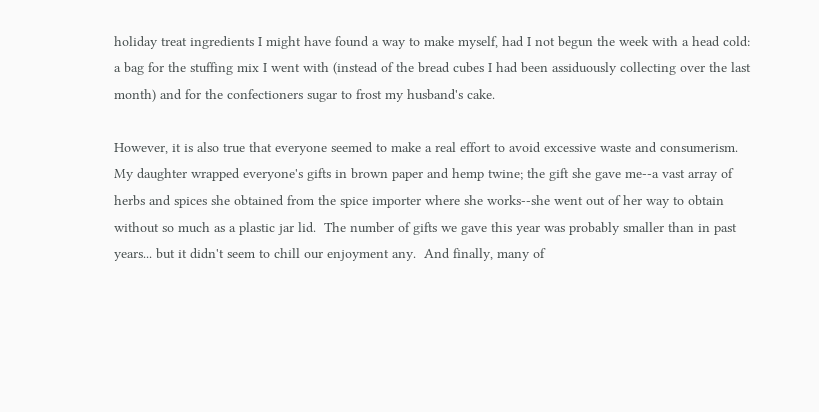holiday treat ingredients I might have found a way to make myself, had I not begun the week with a head cold: a bag for the stuffing mix I went with (instead of the bread cubes I had been assiduously collecting over the last month) and for the confectioners sugar to frost my husband's cake.

However, it is also true that everyone seemed to make a real effort to avoid excessive waste and consumerism.  My daughter wrapped everyone's gifts in brown paper and hemp twine; the gift she gave me--a vast array of herbs and spices she obtained from the spice importer where she works--she went out of her way to obtain without so much as a plastic jar lid.  The number of gifts we gave this year was probably smaller than in past years... but it didn't seem to chill our enjoyment any.  And finally, many of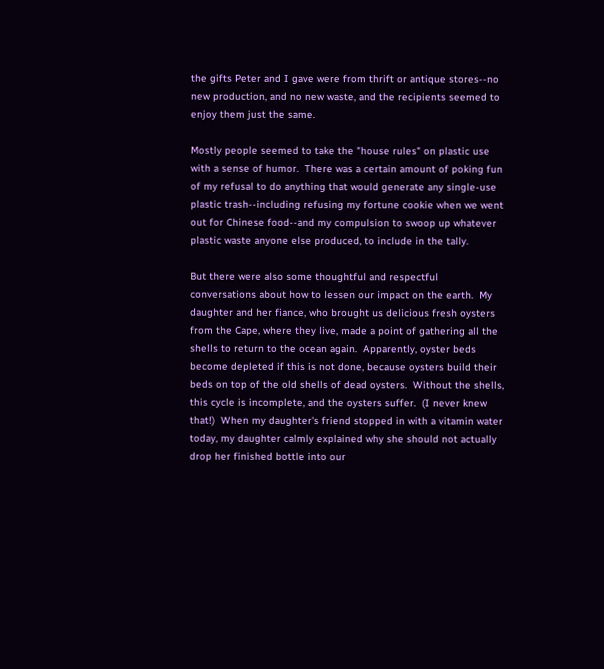the gifts Peter and I gave were from thrift or antique stores--no new production, and no new waste, and the recipients seemed to enjoy them just the same.

Mostly people seemed to take the "house rules" on plastic use with a sense of humor.  There was a certain amount of poking fun of my refusal to do anything that would generate any single-use plastic trash--including refusing my fortune cookie when we went out for Chinese food--and my compulsion to swoop up whatever plastic waste anyone else produced, to include in the tally.

But there were also some thoughtful and respectful conversations about how to lessen our impact on the earth.  My daughter and her fiance, who brought us delicious fresh oysters from the Cape, where they live, made a point of gathering all the shells to return to the ocean again.  Apparently, oyster beds become depleted if this is not done, because oysters build their beds on top of the old shells of dead oysters.  Without the shells, this cycle is incomplete, and the oysters suffer.  (I never knew that!)  When my daughter's friend stopped in with a vitamin water today, my daughter calmly explained why she should not actually drop her finished bottle into our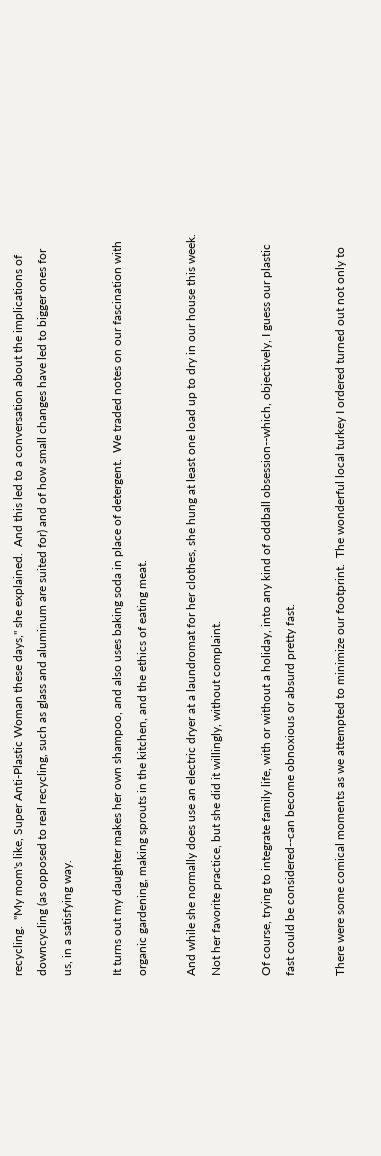recycling.  "My mom's like, Super Anti-Plastic Woman these days," she explained.  And this led to a conversation about the implications of downcycling (as opposed to real recycling, such as glass and aluminum are suited for) and of how small changes have led to bigger ones for us, in a satisfying way.

It turns out my daughter makes her own shampoo, and also uses baking soda in place of detergent.  We traded notes on our fascination with organic gardening, making sprouts in the kitchen, and the ethics of eating meat.

And while she normally does use an electric dryer at a laundromat for her clothes, she hung at least one load up to dry in our house this week.  Not her favorite practice, but she did it willingly, without complaint.

Of course, trying to integrate family life, with or without a holiday, into any kind of oddball obsession--which, objectively, I guess our plastic fast could be considered--can become obnoxious or absurd pretty fast.

There were some comical moments as we attempted to minimize our footprint.  The wonderful local turkey I ordered turned out not only to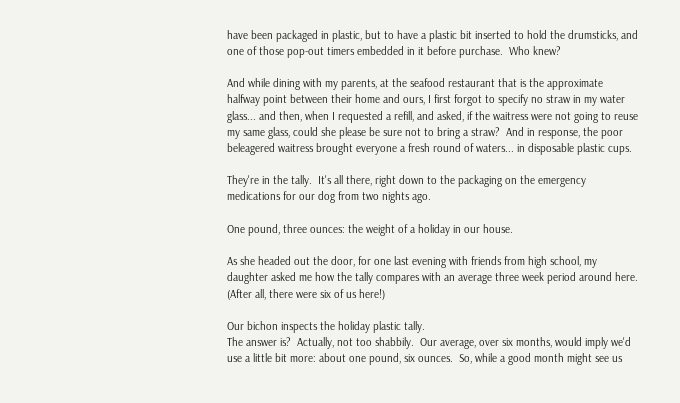have been packaged in plastic, but to have a plastic bit inserted to hold the drumsticks, and one of those pop-out timers embedded in it before purchase.  Who knew?

And while dining with my parents, at the seafood restaurant that is the approximate halfway point between their home and ours, I first forgot to specify no straw in my water glass... and then, when I requested a refill, and asked, if the waitress were not going to reuse my same glass, could she please be sure not to bring a straw?  And in response, the poor beleagered waitress brought everyone a fresh round of waters... in disposable plastic cups.

They're in the tally.  It's all there, right down to the packaging on the emergency medications for our dog from two nights ago.

One pound, three ounces: the weight of a holiday in our house.

As she headed out the door, for one last evening with friends from high school, my daughter asked me how the tally compares with an average three week period around here.  (After all, there were six of us here!)

Our bichon inspects the holiday plastic tally.
The answer is?  Actually, not too shabbily.  Our average, over six months, would imply we'd use a little bit more: about one pound, six ounces.  So, while a good month might see us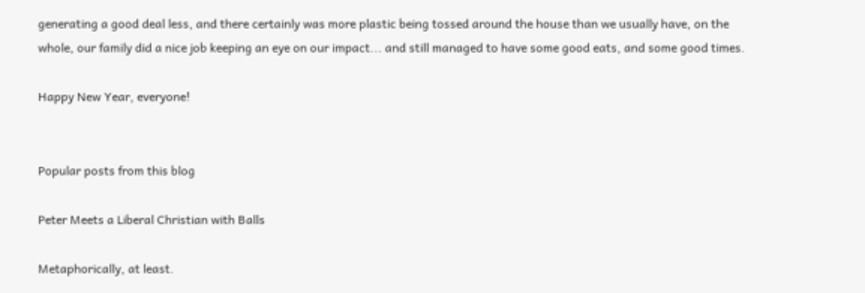generating a good deal less, and there certainly was more plastic being tossed around the house than we usually have, on the whole, our family did a nice job keeping an eye on our impact... and still managed to have some good eats, and some good times.

Happy New Year, everyone!


Popular posts from this blog

Peter Meets a Liberal Christian with Balls

Metaphorically, at least.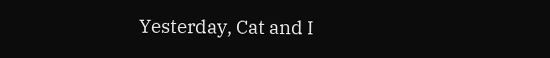Yesterday, Cat and I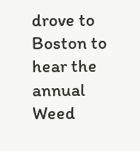drove to Boston to hear the annual Weed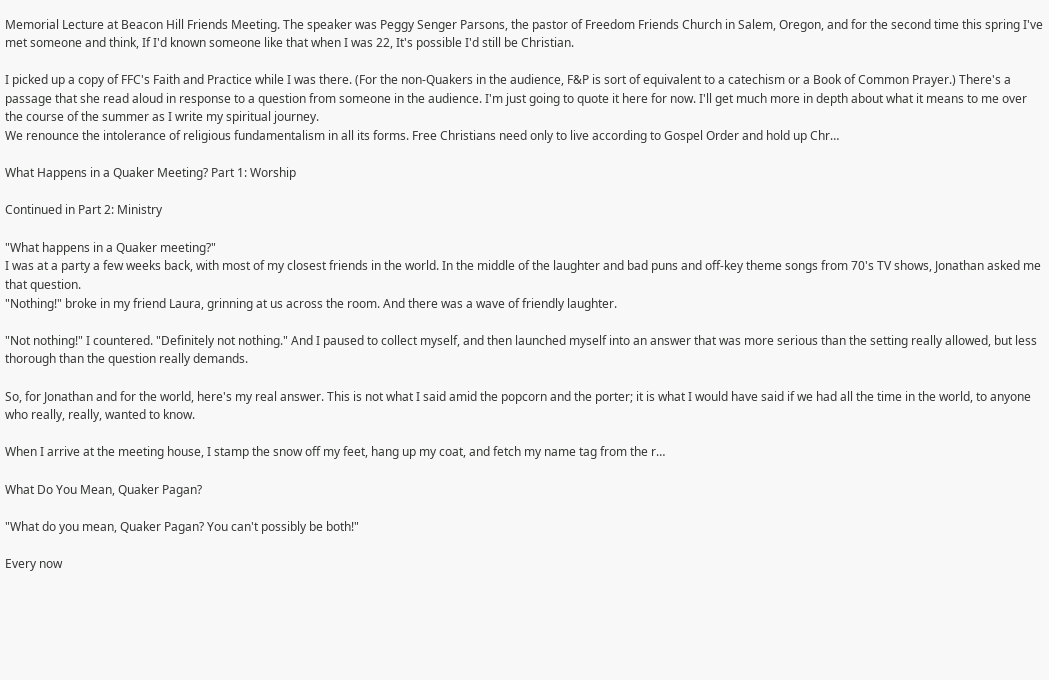Memorial Lecture at Beacon Hill Friends Meeting. The speaker was Peggy Senger Parsons, the pastor of Freedom Friends Church in Salem, Oregon, and for the second time this spring I've met someone and think, If I'd known someone like that when I was 22, It's possible I'd still be Christian.

I picked up a copy of FFC's Faith and Practice while I was there. (For the non-Quakers in the audience, F&P is sort of equivalent to a catechism or a Book of Common Prayer.) There's a passage that she read aloud in response to a question from someone in the audience. I'm just going to quote it here for now. I'll get much more in depth about what it means to me over the course of the summer as I write my spiritual journey.
We renounce the intolerance of religious fundamentalism in all its forms. Free Christians need only to live according to Gospel Order and hold up Chr…

What Happens in a Quaker Meeting? Part 1: Worship

Continued in Part 2: Ministry

"What happens in a Quaker meeting?"
I was at a party a few weeks back, with most of my closest friends in the world. In the middle of the laughter and bad puns and off-key theme songs from 70's TV shows, Jonathan asked me that question.
"Nothing!" broke in my friend Laura, grinning at us across the room. And there was a wave of friendly laughter.

"Not nothing!" I countered. "Definitely not nothing." And I paused to collect myself, and then launched myself into an answer that was more serious than the setting really allowed, but less thorough than the question really demands.

So, for Jonathan and for the world, here's my real answer. This is not what I said amid the popcorn and the porter; it is what I would have said if we had all the time in the world, to anyone who really, really, wanted to know.

When I arrive at the meeting house, I stamp the snow off my feet, hang up my coat, and fetch my name tag from the r…

What Do You Mean, Quaker Pagan?

"What do you mean, Quaker Pagan? You can't possibly be both!"

Every now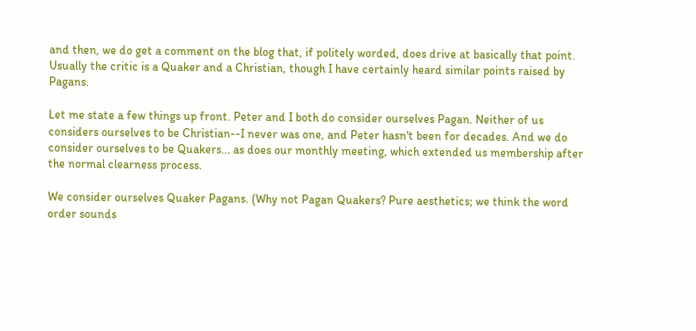and then, we do get a comment on the blog that, if politely worded, does drive at basically that point. Usually the critic is a Quaker and a Christian, though I have certainly heard similar points raised by Pagans.

Let me state a few things up front. Peter and I both do consider ourselves Pagan. Neither of us considers ourselves to be Christian--I never was one, and Peter hasn't been for decades. And we do consider ourselves to be Quakers... as does our monthly meeting, which extended us membership after the normal clearness process.

We consider ourselves Quaker Pagans. (Why not Pagan Quakers? Pure aesthetics; we think the word order sounds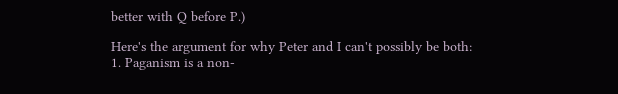better with Q before P.)

Here's the argument for why Peter and I can't possibly be both:
1. Paganism is a non-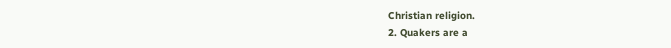Christian religion.
2. Quakers are a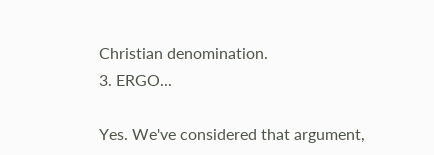Christian denomination.
3. ERGO...

Yes. We've considered that argument,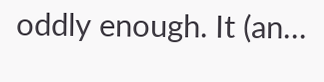oddly enough. It (an…